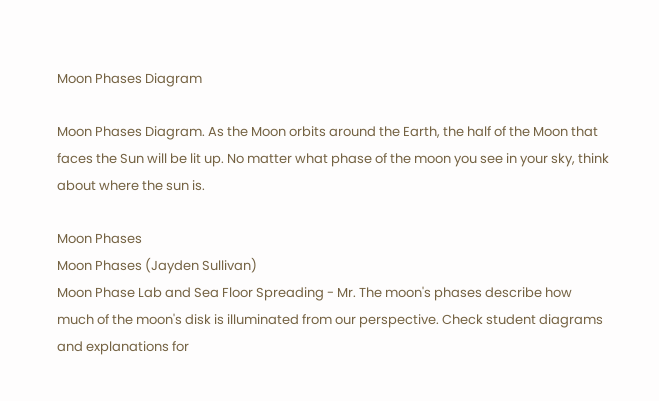Moon Phases Diagram

Moon Phases Diagram. As the Moon orbits around the Earth, the half of the Moon that faces the Sun will be lit up. No matter what phase of the moon you see in your sky, think about where the sun is.

Moon Phases
Moon Phases (Jayden Sullivan)
Moon Phase Lab and Sea Floor Spreading - Mr. The moon's phases describe how much of the moon's disk is illuminated from our perspective. Check student diagrams and explanations for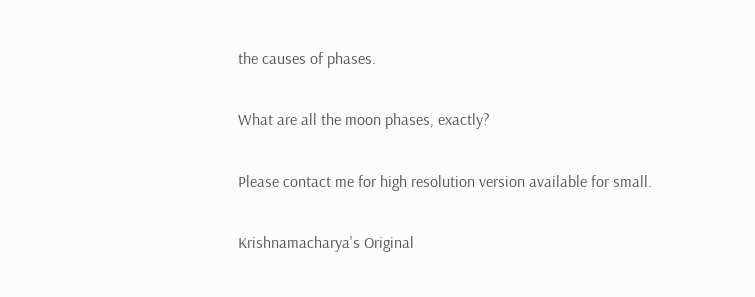the causes of phases.

What are all the moon phases, exactly?

Please contact me for high resolution version available for small.

Krishnamacharya's Original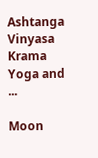Ashtanga Vinyasa Krama Yoga and ...

Moon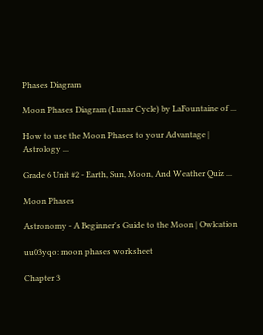Phases Diagram

Moon Phases Diagram (Lunar Cycle) by LaFountaine of ...

How to use the Moon Phases to your Advantage | Astrology ...

Grade 6 Unit #2 - Earth, Sun, Moon, And Weather Quiz ...

Moon Phases

Astronomy - A Beginner's Guide to the Moon | Owlcation

uu03yqo: moon phases worksheet

Chapter 3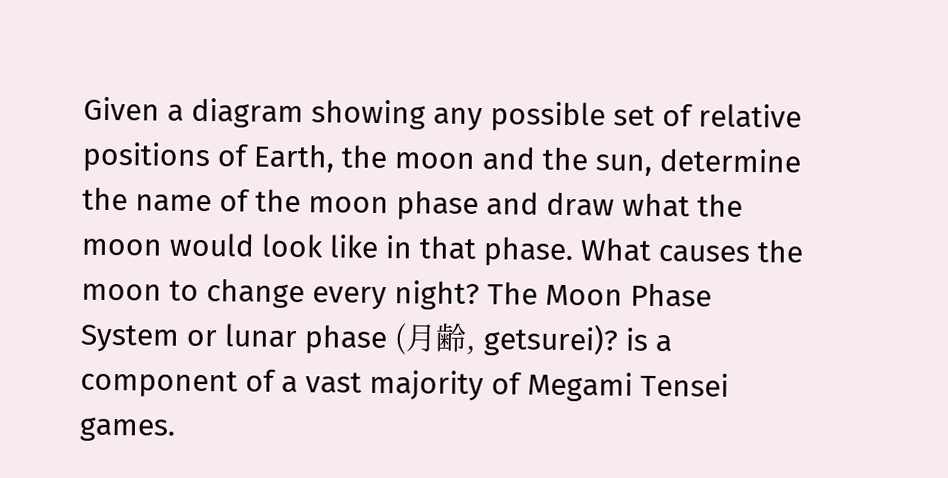Given a diagram showing any possible set of relative positions of Earth, the moon and the sun, determine the name of the moon phase and draw what the moon would look like in that phase. What causes the moon to change every night? The Moon Phase System or lunar phase (月齢, getsurei)? is a component of a vast majority of Megami Tensei games.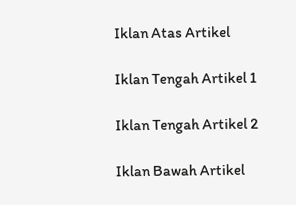Iklan Atas Artikel

Iklan Tengah Artikel 1

Iklan Tengah Artikel 2

Iklan Bawah Artikel